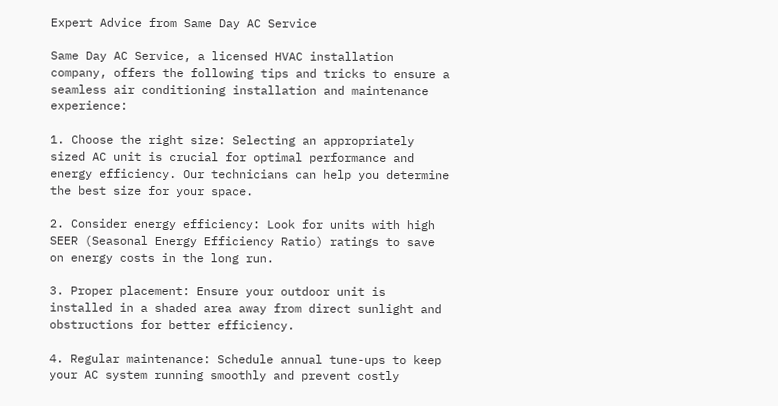Expert Advice from Same Day AC Service

Same Day AC Service, a licensed HVAC installation company, offers the following tips and tricks to ensure a seamless air conditioning installation and maintenance experience:

1. Choose the right size: Selecting an appropriately sized AC unit is crucial for optimal performance and energy efficiency. Our technicians can help you determine the best size for your space.

2. Consider energy efficiency: Look for units with high SEER (Seasonal Energy Efficiency Ratio) ratings to save on energy costs in the long run.

3. Proper placement: Ensure your outdoor unit is installed in a shaded area away from direct sunlight and obstructions for better efficiency.

4. Regular maintenance: Schedule annual tune-ups to keep your AC system running smoothly and prevent costly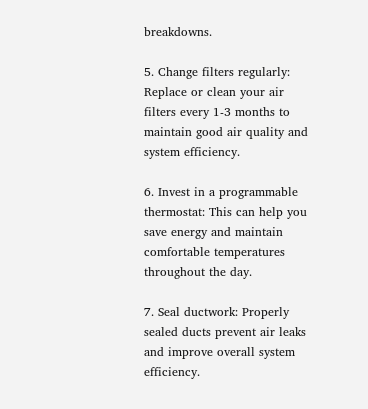breakdowns.

5. Change filters regularly: Replace or clean your air filters every 1-3 months to maintain good air quality and system efficiency.

6. Invest in a programmable thermostat: This can help you save energy and maintain comfortable temperatures throughout the day.

7. Seal ductwork: Properly sealed ducts prevent air leaks and improve overall system efficiency.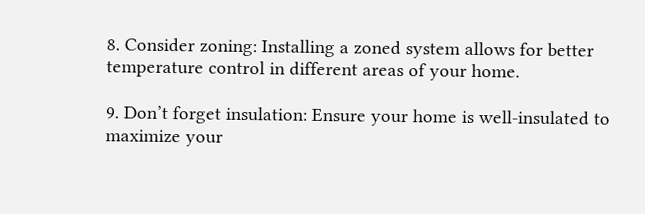8. Consider zoning: Installing a zoned system allows for better temperature control in different areas of your home.

9. Don’t forget insulation: Ensure your home is well-insulated to maximize your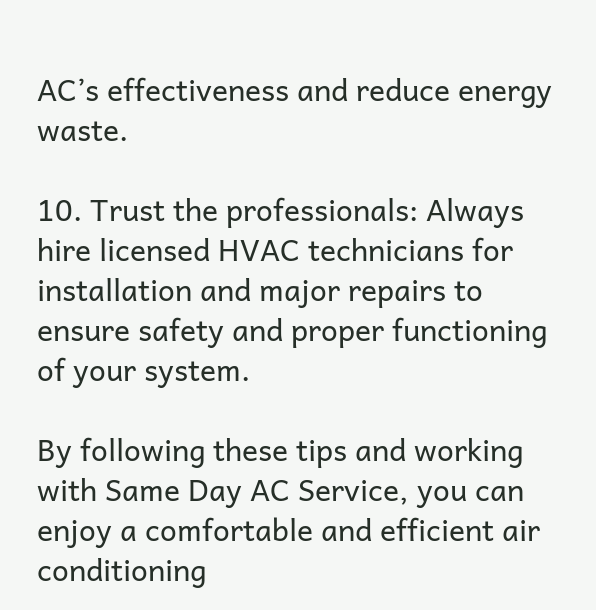AC’s effectiveness and reduce energy waste.

10. Trust the professionals: Always hire licensed HVAC technicians for installation and major repairs to ensure safety and proper functioning of your system.

By following these tips and working with Same Day AC Service, you can enjoy a comfortable and efficient air conditioning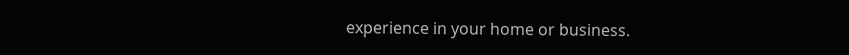experience in your home or business.